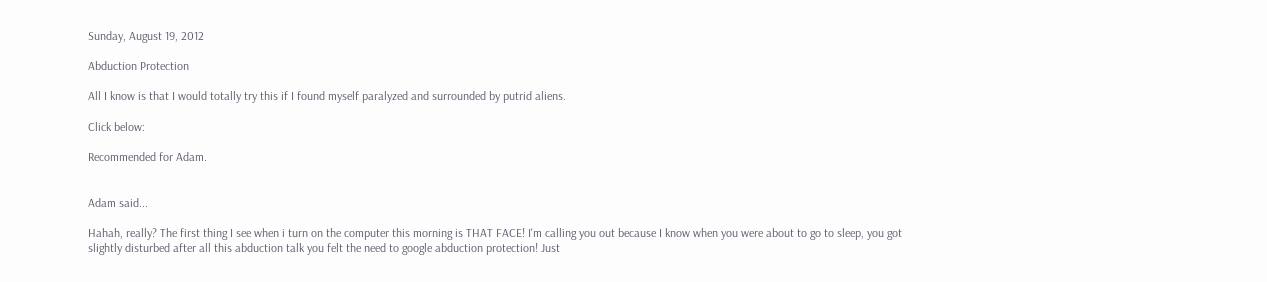Sunday, August 19, 2012

Abduction Protection

All I know is that I would totally try this if I found myself paralyzed and surrounded by putrid aliens.

Click below:

Recommended for Adam.


Adam said...

Hahah, really? The first thing I see when i turn on the computer this morning is THAT FACE! I'm calling you out because I know when you were about to go to sleep, you got slightly disturbed after all this abduction talk you felt the need to google abduction protection! Just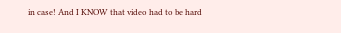in case! And I KNOW that video had to be hard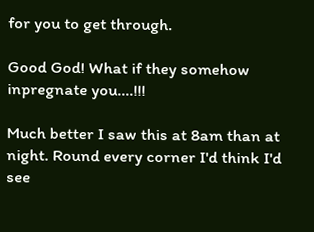for you to get through.

Good God! What if they somehow inpregnate you....!!!

Much better I saw this at 8am than at night. Round every corner I'd think I'd see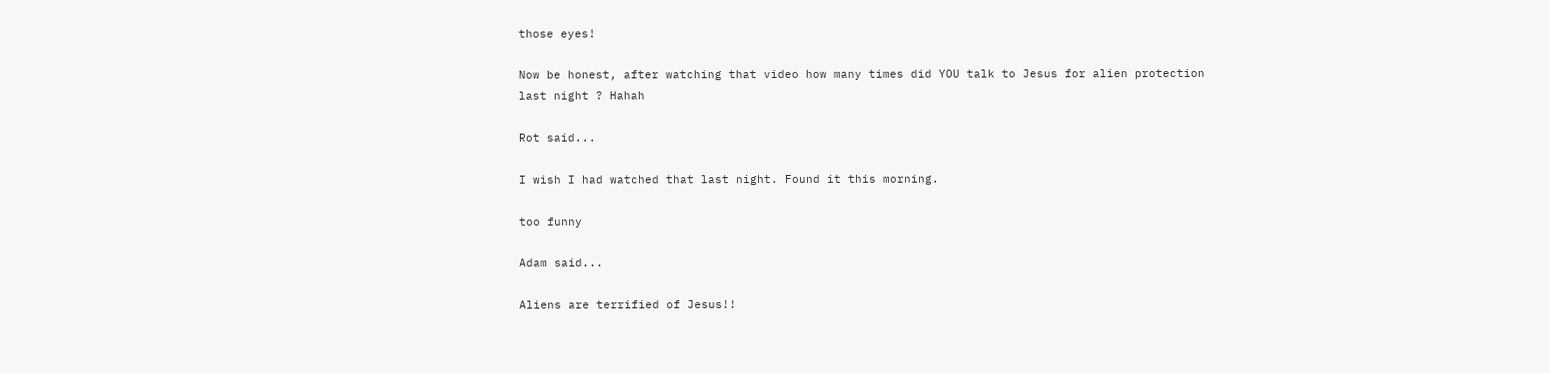those eyes!

Now be honest, after watching that video how many times did YOU talk to Jesus for alien protection last night ? Hahah

Rot said...

I wish I had watched that last night. Found it this morning.

too funny

Adam said...

Aliens are terrified of Jesus!!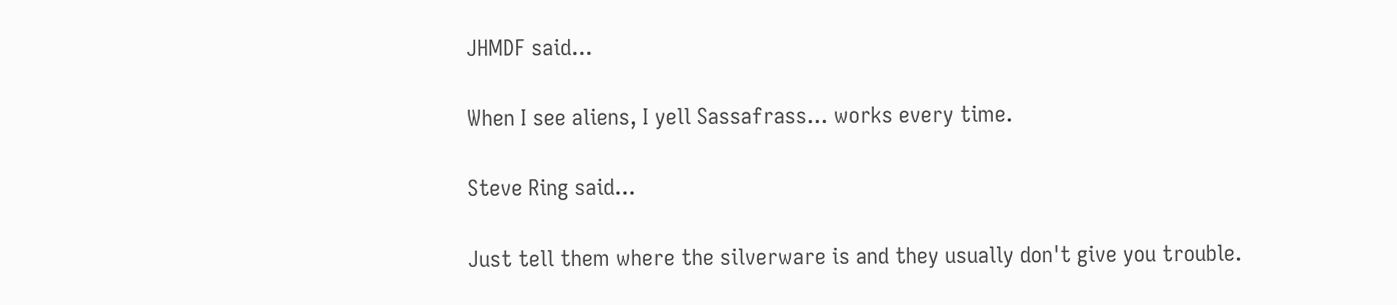JHMDF said...

When I see aliens, I yell Sassafrass... works every time.

Steve Ring said...

Just tell them where the silverware is and they usually don't give you trouble.